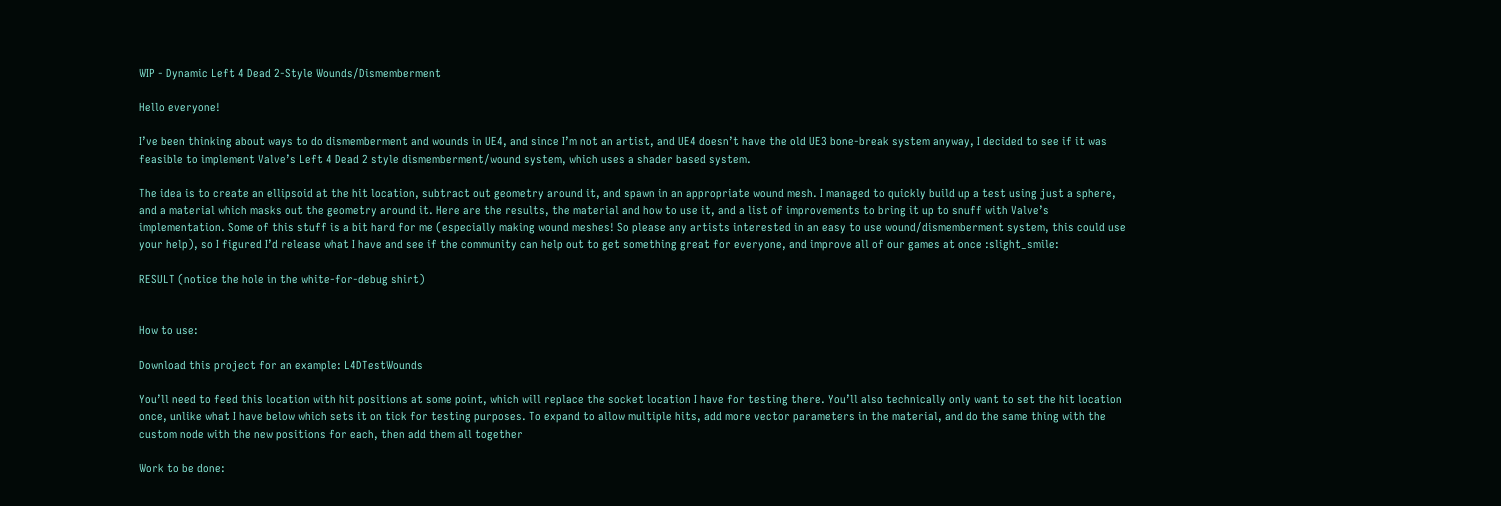WIP - Dynamic Left 4 Dead 2-Style Wounds/Dismemberment

Hello everyone!

I’ve been thinking about ways to do dismemberment and wounds in UE4, and since I’m not an artist, and UE4 doesn’t have the old UE3 bone-break system anyway, I decided to see if it was feasible to implement Valve’s Left 4 Dead 2 style dismemberment/wound system, which uses a shader based system.

The idea is to create an ellipsoid at the hit location, subtract out geometry around it, and spawn in an appropriate wound mesh. I managed to quickly build up a test using just a sphere, and a material which masks out the geometry around it. Here are the results, the material and how to use it, and a list of improvements to bring it up to snuff with Valve’s implementation. Some of this stuff is a bit hard for me (especially making wound meshes! So please any artists interested in an easy to use wound/dismemberment system, this could use your help), so I figured I’d release what I have and see if the community can help out to get something great for everyone, and improve all of our games at once :slight_smile:

RESULT (notice the hole in the white-for-debug shirt)


How to use:

Download this project for an example: L4DTestWounds

You’ll need to feed this location with hit positions at some point, which will replace the socket location I have for testing there. You’ll also technically only want to set the hit location once, unlike what I have below which sets it on tick for testing purposes. To expand to allow multiple hits, add more vector parameters in the material, and do the same thing with the custom node with the new positions for each, then add them all together

Work to be done: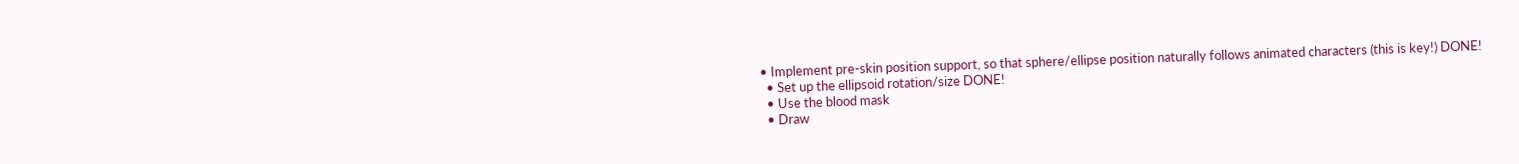• Implement pre-skin position support, so that sphere/ellipse position naturally follows animated characters (this is key!) DONE!
  • Set up the ellipsoid rotation/size DONE!
  • Use the blood mask
  • Draw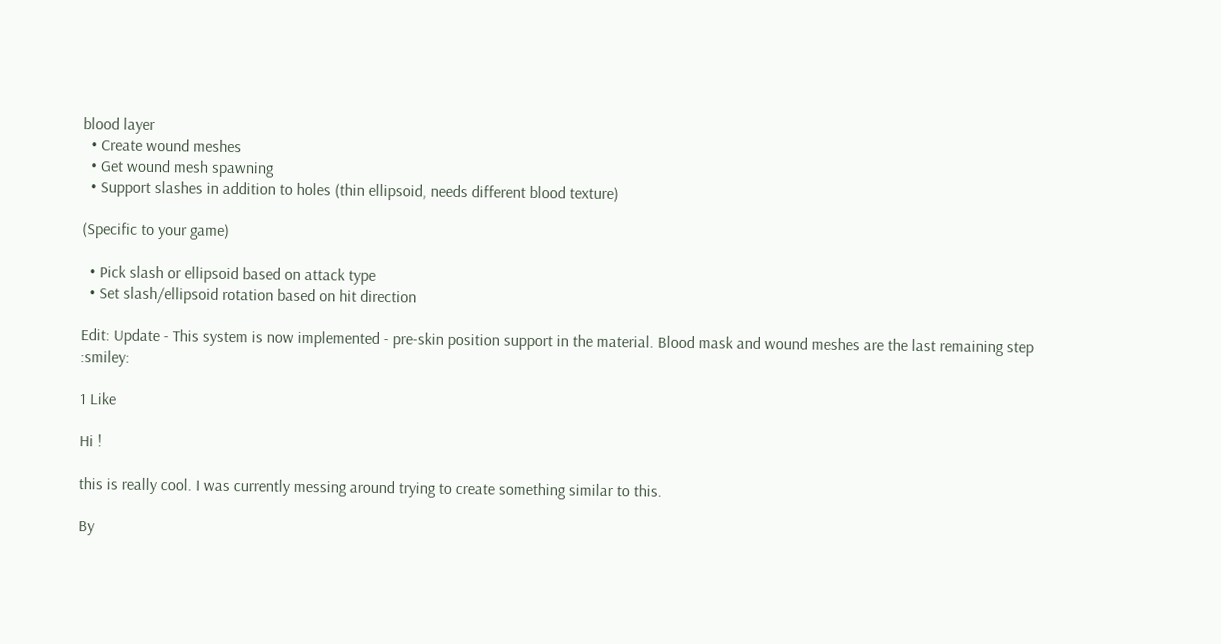blood layer
  • Create wound meshes
  • Get wound mesh spawning
  • Support slashes in addition to holes (thin ellipsoid, needs different blood texture)

(Specific to your game)

  • Pick slash or ellipsoid based on attack type
  • Set slash/ellipsoid rotation based on hit direction

Edit: Update - This system is now implemented - pre-skin position support in the material. Blood mask and wound meshes are the last remaining step :smiley:

1 Like

Hi !

this is really cool. I was currently messing around trying to create something similar to this.

By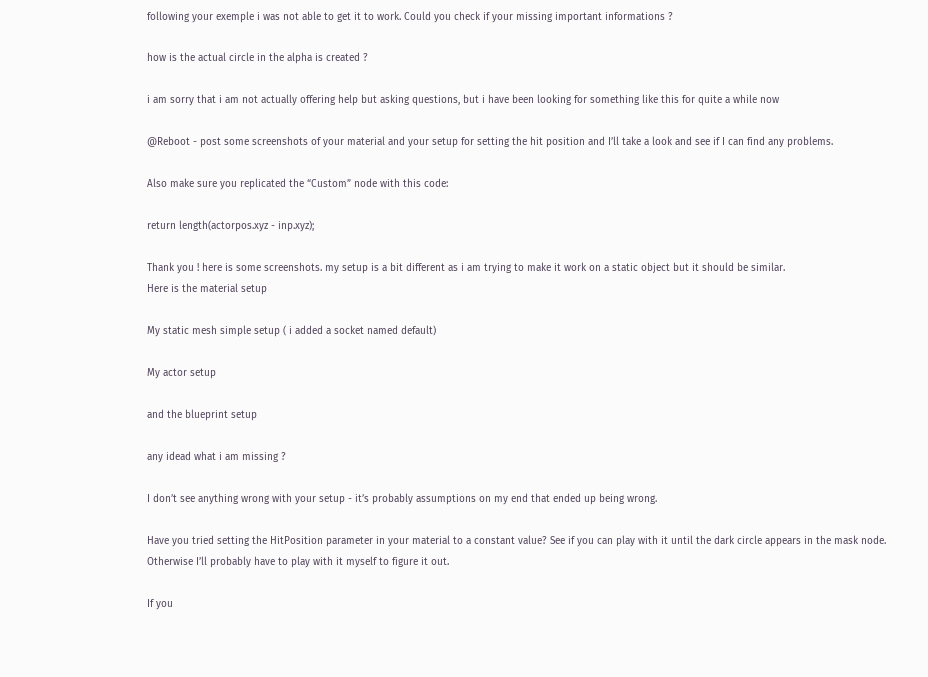following your exemple i was not able to get it to work. Could you check if your missing important informations ?

how is the actual circle in the alpha is created ?

i am sorry that i am not actually offering help but asking questions, but i have been looking for something like this for quite a while now

@Reboot - post some screenshots of your material and your setup for setting the hit position and I’ll take a look and see if I can find any problems.

Also make sure you replicated the “Custom” node with this code:

return length(actorpos.xyz - inp.xyz);

Thank you ! here is some screenshots. my setup is a bit different as i am trying to make it work on a static object but it should be similar.
Here is the material setup

My static mesh simple setup ( i added a socket named default)

My actor setup

and the blueprint setup

any idead what i am missing ?

I don’t see anything wrong with your setup - it’s probably assumptions on my end that ended up being wrong.

Have you tried setting the HitPosition parameter in your material to a constant value? See if you can play with it until the dark circle appears in the mask node. Otherwise I’ll probably have to play with it myself to figure it out.

If you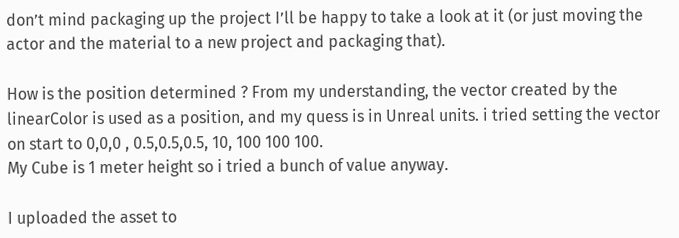don’t mind packaging up the project I’ll be happy to take a look at it (or just moving the actor and the material to a new project and packaging that).

How is the position determined ? From my understanding, the vector created by the linearColor is used as a position, and my quess is in Unreal units. i tried setting the vector on start to 0,0,0 , 0.5,0.5,0.5, 10, 100 100 100.
My Cube is 1 meter height so i tried a bunch of value anyway.

I uploaded the asset to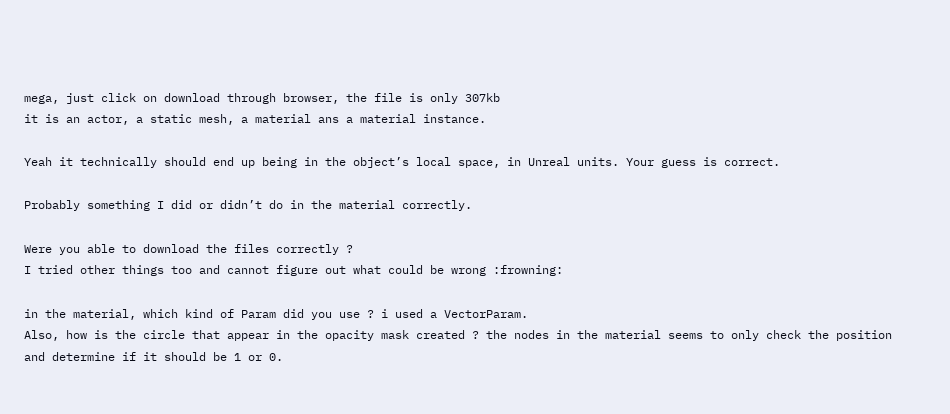mega, just click on download through browser, the file is only 307kb
it is an actor, a static mesh, a material ans a material instance.

Yeah it technically should end up being in the object’s local space, in Unreal units. Your guess is correct.

Probably something I did or didn’t do in the material correctly.

Were you able to download the files correctly ?
I tried other things too and cannot figure out what could be wrong :frowning:

in the material, which kind of Param did you use ? i used a VectorParam.
Also, how is the circle that appear in the opacity mask created ? the nodes in the material seems to only check the position and determine if it should be 1 or 0.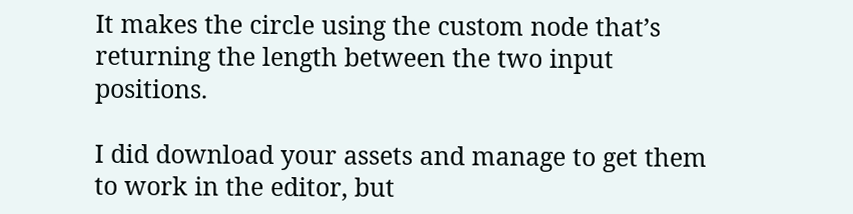It makes the circle using the custom node that’s returning the length between the two input positions.

I did download your assets and manage to get them to work in the editor, but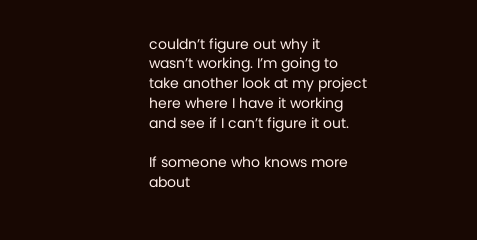couldn’t figure out why it wasn’t working. I’m going to take another look at my project here where I have it working and see if I can’t figure it out.

If someone who knows more about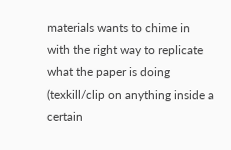materials wants to chime in with the right way to replicate what the paper is doing (texkill/clip on anything inside a certain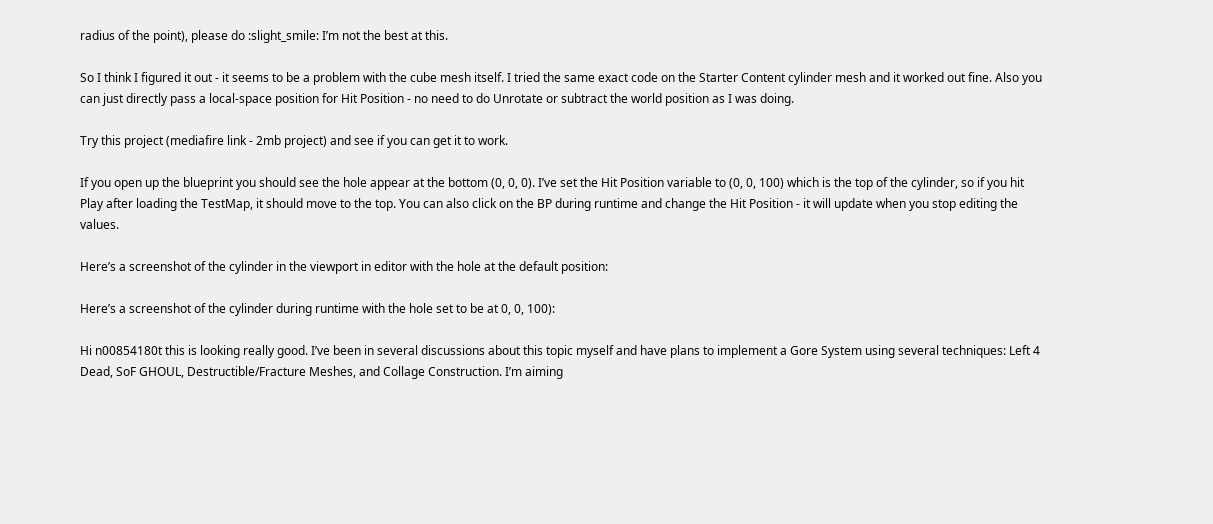radius of the point), please do :slight_smile: I’m not the best at this.

So I think I figured it out - it seems to be a problem with the cube mesh itself. I tried the same exact code on the Starter Content cylinder mesh and it worked out fine. Also you can just directly pass a local-space position for Hit Position - no need to do Unrotate or subtract the world position as I was doing.

Try this project (mediafire link - 2mb project) and see if you can get it to work.

If you open up the blueprint you should see the hole appear at the bottom (0, 0, 0). I’ve set the Hit Position variable to (0, 0, 100) which is the top of the cylinder, so if you hit Play after loading the TestMap, it should move to the top. You can also click on the BP during runtime and change the Hit Position - it will update when you stop editing the values.

Here’s a screenshot of the cylinder in the viewport in editor with the hole at the default position:

Here’s a screenshot of the cylinder during runtime with the hole set to be at 0, 0, 100):

Hi n00854180t this is looking really good. I’ve been in several discussions about this topic myself and have plans to implement a Gore System using several techniques: Left 4 Dead, SoF GHOUL, Destructible/Fracture Meshes, and Collage Construction. I’m aiming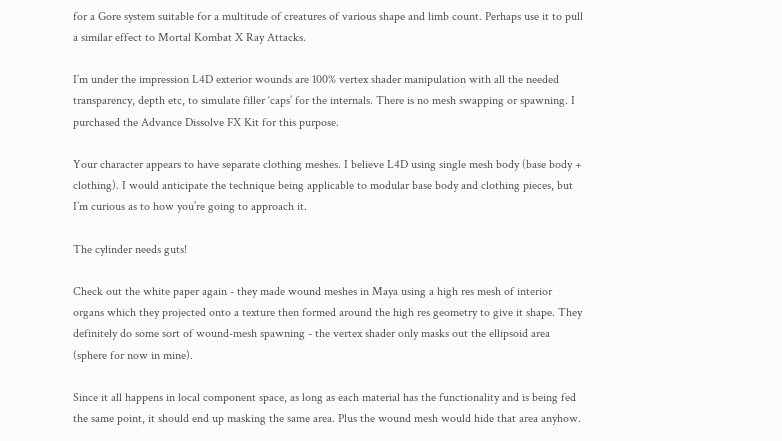for a Gore system suitable for a multitude of creatures of various shape and limb count. Perhaps use it to pull a similar effect to Mortal Kombat X Ray Attacks.

I’m under the impression L4D exterior wounds are 100% vertex shader manipulation with all the needed transparency, depth etc, to simulate filler ‘caps’ for the internals. There is no mesh swapping or spawning. I purchased the Advance Dissolve FX Kit for this purpose.

Your character appears to have separate clothing meshes. I believe L4D using single mesh body (base body + clothing). I would anticipate the technique being applicable to modular base body and clothing pieces, but I’m curious as to how you’re going to approach it.

The cylinder needs guts!

Check out the white paper again - they made wound meshes in Maya using a high res mesh of interior organs which they projected onto a texture then formed around the high res geometry to give it shape. They definitely do some sort of wound-mesh spawning - the vertex shader only masks out the ellipsoid area (sphere for now in mine).

Since it all happens in local component space, as long as each material has the functionality and is being fed the same point, it should end up masking the same area. Plus the wound mesh would hide that area anyhow.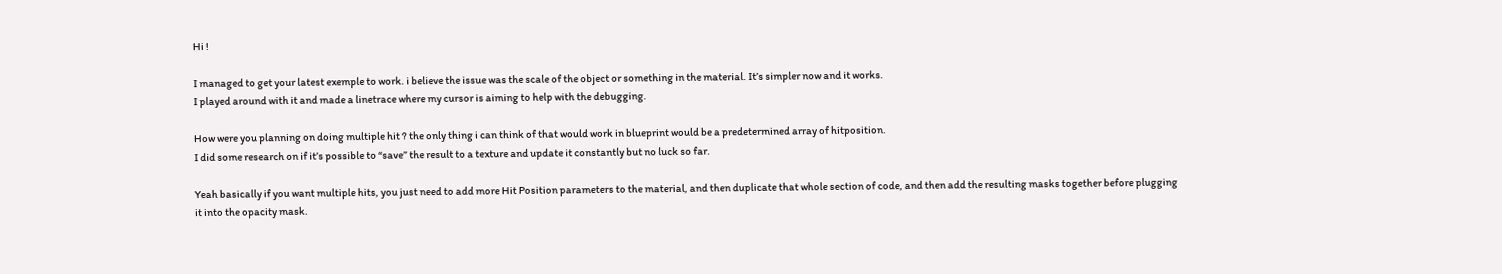Hi !

I managed to get your latest exemple to work. i believe the issue was the scale of the object or something in the material. It’s simpler now and it works.
I played around with it and made a linetrace where my cursor is aiming to help with the debugging.

How were you planning on doing multiple hit ? the only thing i can think of that would work in blueprint would be a predetermined array of hitposition.
I did some research on if it’s possible to “save” the result to a texture and update it constantly but no luck so far.

Yeah basically if you want multiple hits, you just need to add more Hit Position parameters to the material, and then duplicate that whole section of code, and then add the resulting masks together before plugging it into the opacity mask.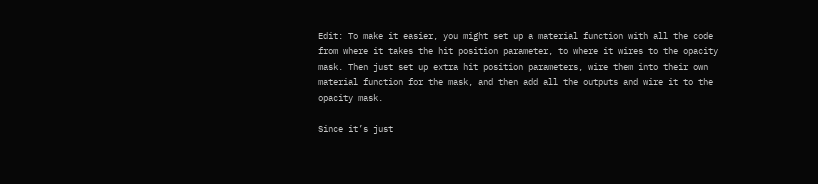Edit: To make it easier, you might set up a material function with all the code from where it takes the hit position parameter, to where it wires to the opacity mask. Then just set up extra hit position parameters, wire them into their own material function for the mask, and then add all the outputs and wire it to the opacity mask.

Since it’s just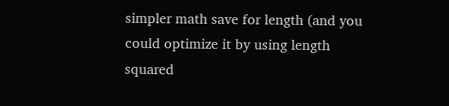simpler math save for length (and you could optimize it by using length squared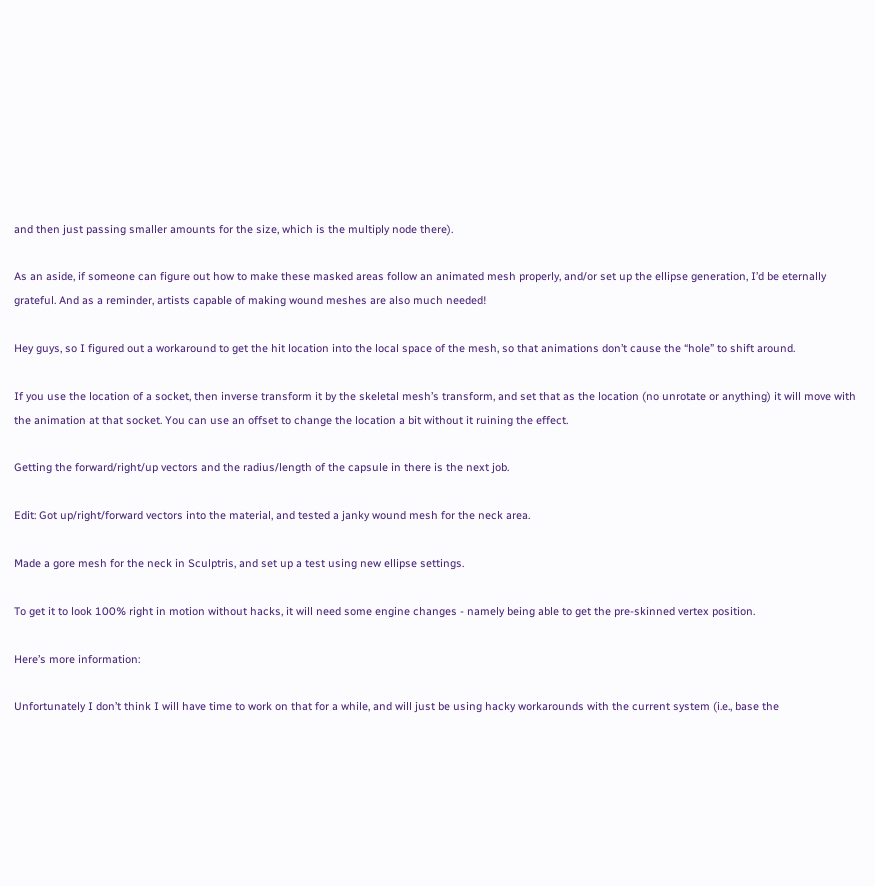and then just passing smaller amounts for the size, which is the multiply node there).

As an aside, if someone can figure out how to make these masked areas follow an animated mesh properly, and/or set up the ellipse generation, I’d be eternally grateful. And as a reminder, artists capable of making wound meshes are also much needed!

Hey guys, so I figured out a workaround to get the hit location into the local space of the mesh, so that animations don’t cause the “hole” to shift around.

If you use the location of a socket, then inverse transform it by the skeletal mesh’s transform, and set that as the location (no unrotate or anything) it will move with the animation at that socket. You can use an offset to change the location a bit without it ruining the effect.

Getting the forward/right/up vectors and the radius/length of the capsule in there is the next job.

Edit: Got up/right/forward vectors into the material, and tested a janky wound mesh for the neck area.

Made a gore mesh for the neck in Sculptris, and set up a test using new ellipse settings.

To get it to look 100% right in motion without hacks, it will need some engine changes - namely being able to get the pre-skinned vertex position.

Here’s more information:

Unfortunately I don’t think I will have time to work on that for a while, and will just be using hacky workarounds with the current system (i.e., base the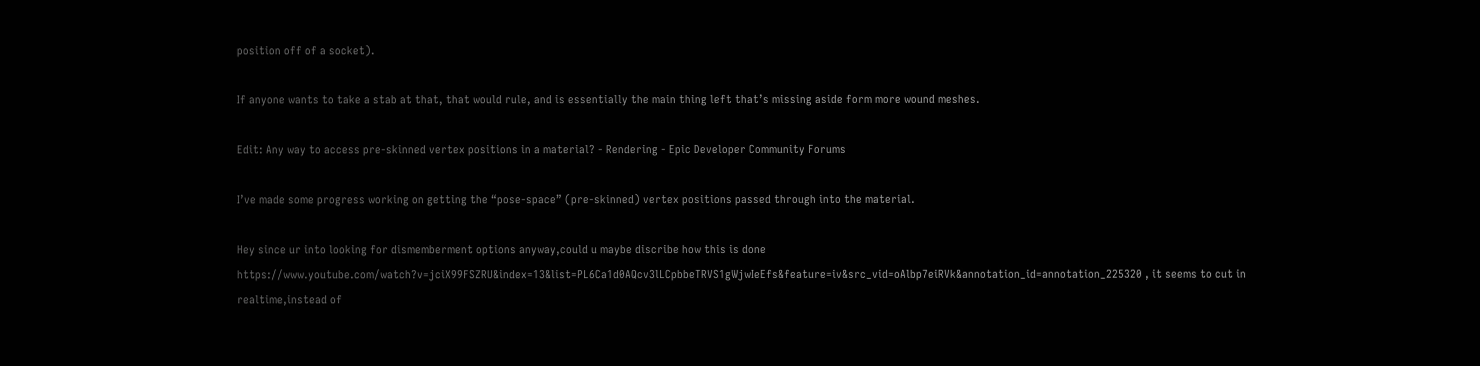position off of a socket).

If anyone wants to take a stab at that, that would rule, and is essentially the main thing left that’s missing aside form more wound meshes.

Edit: Any way to access pre-skinned vertex positions in a material? - Rendering - Epic Developer Community Forums

I’ve made some progress working on getting the “pose-space” (pre-skinned) vertex positions passed through into the material.

Hey since ur into looking for dismemberment options anyway,could u maybe discribe how this is done https://www.youtube.com/watch?v=jciX99FSZRU&index=13&list=PL6Ca1d0AQcv3lLCpbbeTRVS1gWjwIeEfs&feature=iv&src_vid=oAlbp7eiRVk&annotation_id=annotation_225320 , it seems to cut in realtime,instead of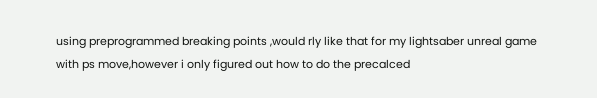using preprogrammed breaking points ,would rly like that for my lightsaber unreal game with ps move,however i only figured out how to do the precalced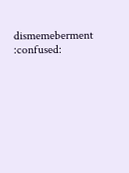dismemeberment :confused: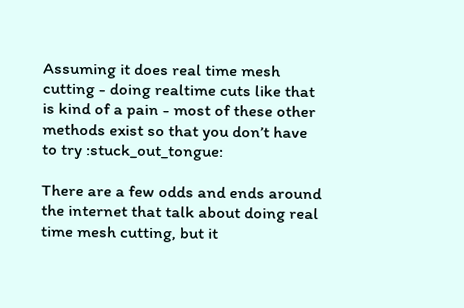Assuming it does real time mesh cutting - doing realtime cuts like that is kind of a pain - most of these other methods exist so that you don’t have to try :stuck_out_tongue:

There are a few odds and ends around the internet that talk about doing real time mesh cutting, but it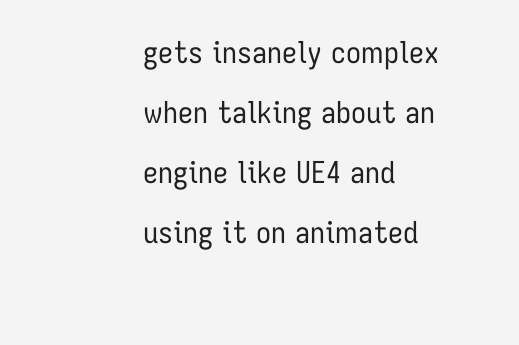gets insanely complex when talking about an engine like UE4 and using it on animated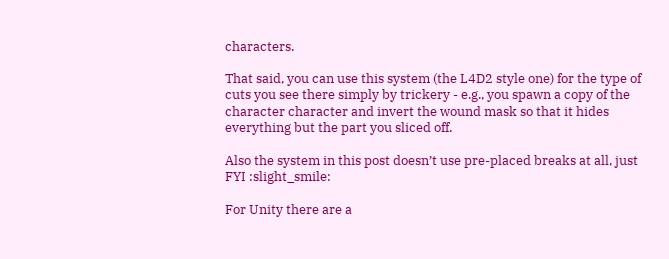characters.

That said, you can use this system (the L4D2 style one) for the type of cuts you see there simply by trickery - e.g., you spawn a copy of the character character and invert the wound mask so that it hides everything but the part you sliced off.

Also the system in this post doesn’t use pre-placed breaks at all, just FYI :slight_smile:

For Unity there are a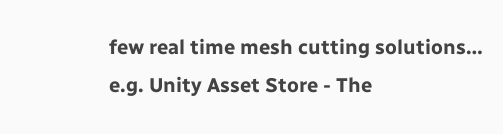few real time mesh cutting solutions… e.g. Unity Asset Store - The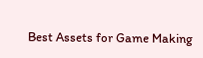Best Assets for Game Making